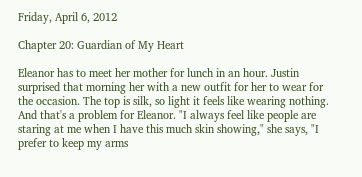Friday, April 6, 2012

Chapter 20: Guardian of My Heart

Eleanor has to meet her mother for lunch in an hour. Justin surprised that morning her with a new outfit for her to wear for the occasion. The top is silk, so light it feels like wearing nothing. And that's a problem for Eleanor. "I always feel like people are staring at me when I have this much skin showing," she says, "I prefer to keep my arms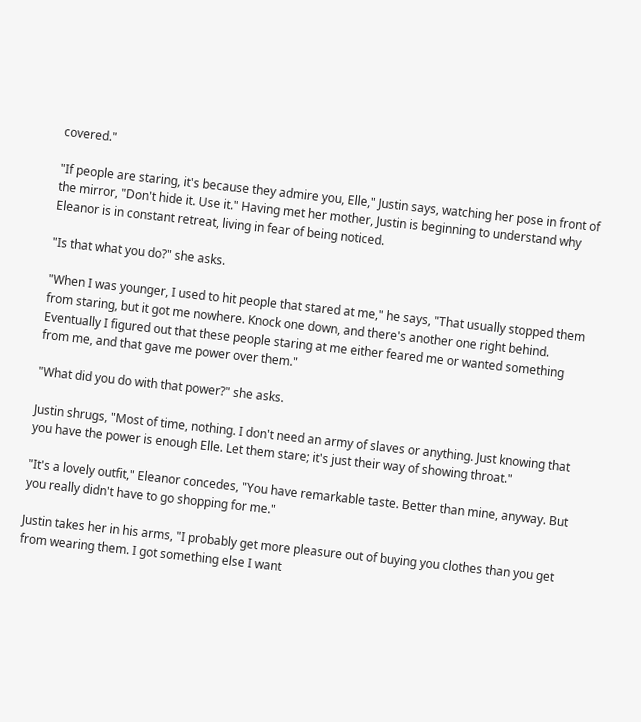covered."

"If people are staring, it's because they admire you, Elle," Justin says, watching her pose in front of the mirror, "Don't hide it. Use it." Having met her mother, Justin is beginning to understand why Eleanor is in constant retreat, living in fear of being noticed.

"Is that what you do?" she asks.

"When I was younger, I used to hit people that stared at me," he says, "That usually stopped them from staring, but it got me nowhere. Knock one down, and there's another one right behind. Eventually I figured out that these people staring at me either feared me or wanted something from me, and that gave me power over them."

"What did you do with that power?" she asks.

Justin shrugs, "Most of time, nothing. I don't need an army of slaves or anything. Just knowing that you have the power is enough Elle. Let them stare; it's just their way of showing throat."

"It's a lovely outfit," Eleanor concedes, "You have remarkable taste. Better than mine, anyway. But you really didn't have to go shopping for me."

Justin takes her in his arms, "I probably get more pleasure out of buying you clothes than you get from wearing them. I got something else I want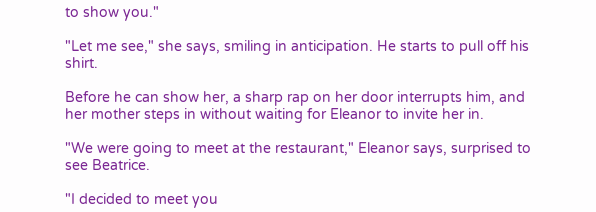to show you."

"Let me see," she says, smiling in anticipation. He starts to pull off his shirt.

Before he can show her, a sharp rap on her door interrupts him, and her mother steps in without waiting for Eleanor to invite her in.

"We were going to meet at the restaurant," Eleanor says, surprised to see Beatrice.

"I decided to meet you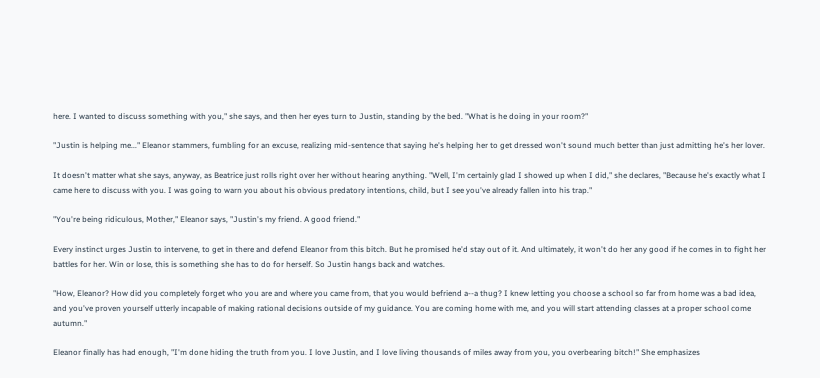here. I wanted to discuss something with you," she says, and then her eyes turn to Justin, standing by the bed. "What is he doing in your room?"

"Justin is helping me..." Eleanor stammers, fumbling for an excuse, realizing mid-sentence that saying he's helping her to get dressed won't sound much better than just admitting he's her lover.

It doesn't matter what she says, anyway, as Beatrice just rolls right over her without hearing anything. "Well, I'm certainly glad I showed up when I did," she declares, "Because he's exactly what I came here to discuss with you. I was going to warn you about his obvious predatory intentions, child, but I see you've already fallen into his trap."

"You're being ridiculous, Mother," Eleanor says, "Justin's my friend. A good friend."

Every instinct urges Justin to intervene, to get in there and defend Eleanor from this bitch. But he promised he'd stay out of it. And ultimately, it won't do her any good if he comes in to fight her battles for her. Win or lose, this is something she has to do for herself. So Justin hangs back and watches.

"How, Eleanor? How did you completely forget who you are and where you came from, that you would befriend a--a thug? I knew letting you choose a school so far from home was a bad idea, and you've proven yourself utterly incapable of making rational decisions outside of my guidance. You are coming home with me, and you will start attending classes at a proper school come autumn."

Eleanor finally has had enough, "I'm done hiding the truth from you. I love Justin, and I love living thousands of miles away from you, you overbearing bitch!" She emphasizes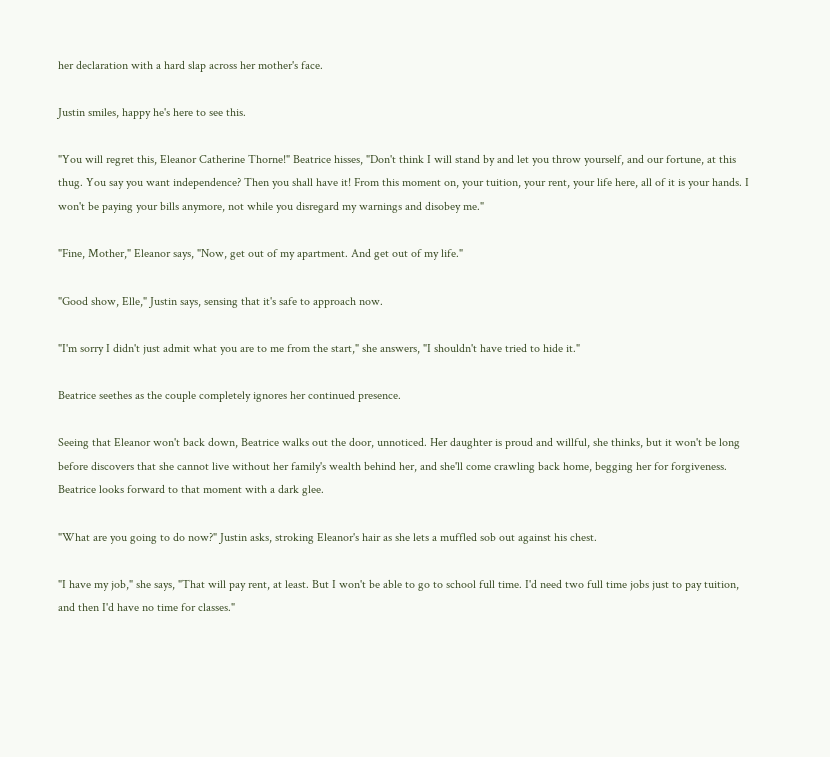her declaration with a hard slap across her mother's face.

Justin smiles, happy he's here to see this.

"You will regret this, Eleanor Catherine Thorne!" Beatrice hisses, "Don't think I will stand by and let you throw yourself, and our fortune, at this thug. You say you want independence? Then you shall have it! From this moment on, your tuition, your rent, your life here, all of it is your hands. I won't be paying your bills anymore, not while you disregard my warnings and disobey me."

"Fine, Mother," Eleanor says, "Now, get out of my apartment. And get out of my life."

"Good show, Elle," Justin says, sensing that it's safe to approach now.

"I'm sorry I didn't just admit what you are to me from the start," she answers, "I shouldn't have tried to hide it."

Beatrice seethes as the couple completely ignores her continued presence.

Seeing that Eleanor won't back down, Beatrice walks out the door, unnoticed. Her daughter is proud and willful, she thinks, but it won't be long before discovers that she cannot live without her family's wealth behind her, and she'll come crawling back home, begging her for forgiveness. Beatrice looks forward to that moment with a dark glee.

"What are you going to do now?" Justin asks, stroking Eleanor's hair as she lets a muffled sob out against his chest.

"I have my job," she says, "That will pay rent, at least. But I won't be able to go to school full time. I'd need two full time jobs just to pay tuition, and then I'd have no time for classes."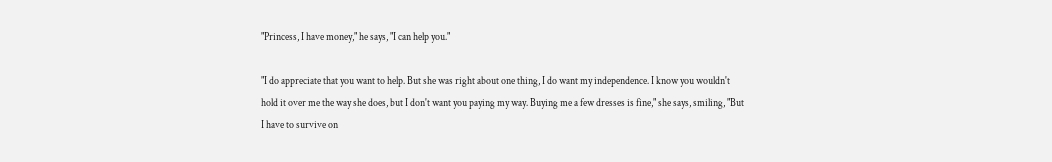"Princess, I have money," he says, "I can help you."

"I do appreciate that you want to help. But she was right about one thing, I do want my independence. I know you wouldn't hold it over me the way she does, but I don't want you paying my way. Buying me a few dresses is fine," she says, smiling, "But I have to survive on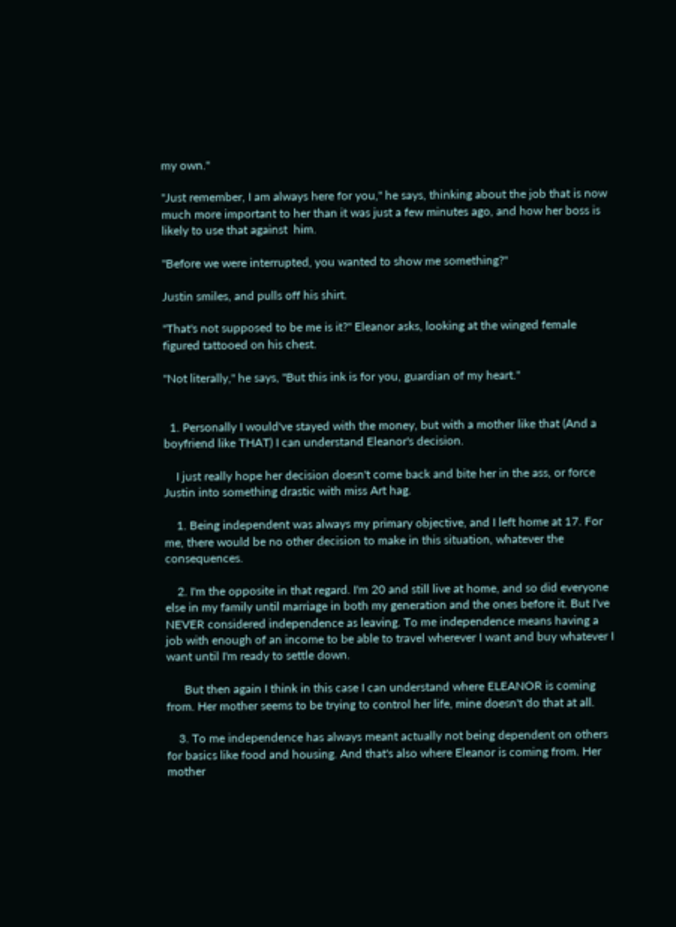my own."

"Just remember, I am always here for you," he says, thinking about the job that is now much more important to her than it was just a few minutes ago, and how her boss is likely to use that against  him.

"Before we were interrupted, you wanted to show me something?"

Justin smiles, and pulls off his shirt.

"That's not supposed to be me is it?" Eleanor asks, looking at the winged female figured tattooed on his chest.

"Not literally," he says, "But this ink is for you, guardian of my heart."


  1. Personally I would've stayed with the money, but with a mother like that (And a boyfriend like THAT) I can understand Eleanor's decision.

    I just really hope her decision doesn't come back and bite her in the ass, or force Justin into something drastic with miss Art hag.

    1. Being independent was always my primary objective, and I left home at 17. For me, there would be no other decision to make in this situation, whatever the consequences.

    2. I'm the opposite in that regard. I'm 20 and still live at home, and so did everyone else in my family until marriage in both my generation and the ones before it. But I've NEVER considered independence as leaving. To me independence means having a job with enough of an income to be able to travel wherever I want and buy whatever I want until I'm ready to settle down.

      But then again I think in this case I can understand where ELEANOR is coming from. Her mother seems to be trying to control her life, mine doesn't do that at all.

    3. To me independence has always meant actually not being dependent on others for basics like food and housing. And that's also where Eleanor is coming from. Her mother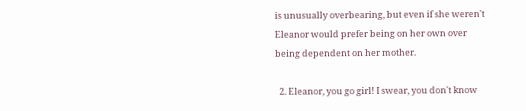is unusually overbearing, but even if she weren't Eleanor would prefer being on her own over being dependent on her mother.

  2. Eleanor, you go girl! I swear, you don't know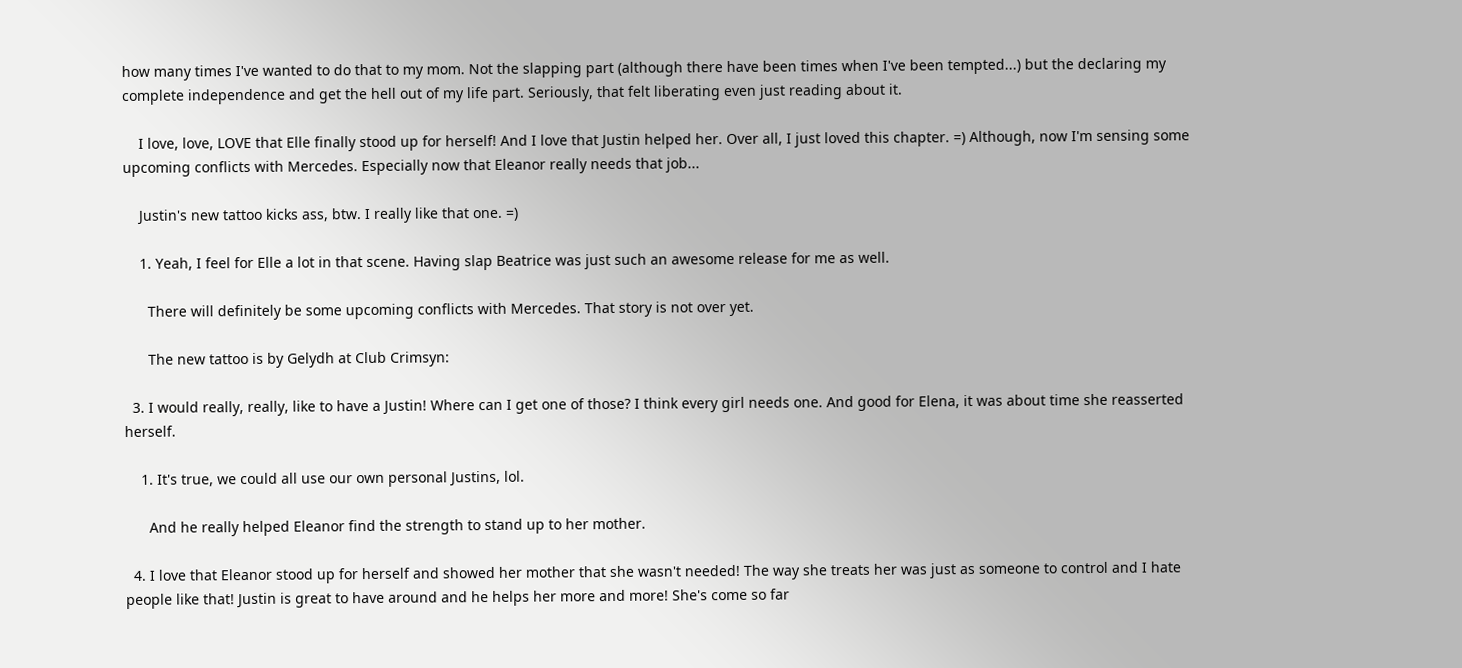how many times I've wanted to do that to my mom. Not the slapping part (although there have been times when I've been tempted...) but the declaring my complete independence and get the hell out of my life part. Seriously, that felt liberating even just reading about it.

    I love, love, LOVE that Elle finally stood up for herself! And I love that Justin helped her. Over all, I just loved this chapter. =) Although, now I'm sensing some upcoming conflicts with Mercedes. Especially now that Eleanor really needs that job...

    Justin's new tattoo kicks ass, btw. I really like that one. =)

    1. Yeah, I feel for Elle a lot in that scene. Having slap Beatrice was just such an awesome release for me as well.

      There will definitely be some upcoming conflicts with Mercedes. That story is not over yet.

      The new tattoo is by Gelydh at Club Crimsyn:

  3. I would really, really, like to have a Justin! Where can I get one of those? I think every girl needs one. And good for Elena, it was about time she reasserted herself.

    1. It's true, we could all use our own personal Justins, lol.

      And he really helped Eleanor find the strength to stand up to her mother.

  4. I love that Eleanor stood up for herself and showed her mother that she wasn't needed! The way she treats her was just as someone to control and I hate people like that! Justin is great to have around and he helps her more and more! She's come so far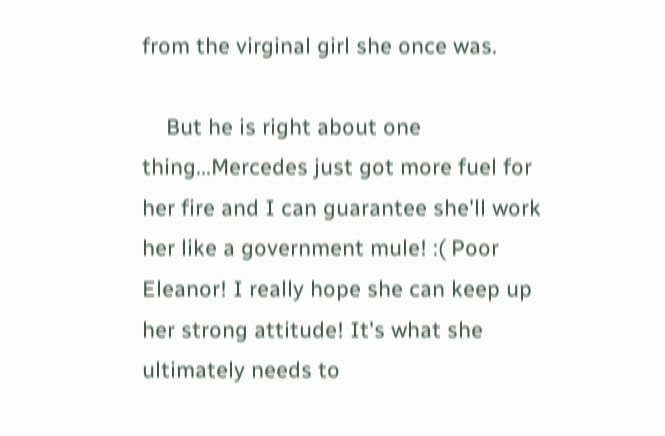from the virginal girl she once was.

    But he is right about one thing...Mercedes just got more fuel for her fire and I can guarantee she'll work her like a government mule! :( Poor Eleanor! I really hope she can keep up her strong attitude! It's what she ultimately needs to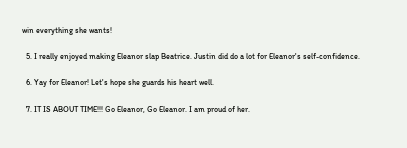win everything she wants!

  5. I really enjoyed making Eleanor slap Beatrice. Justin did do a lot for Eleanor's self-confidence.

  6. Yay for Eleanor! Let's hope she guards his heart well.

  7. IT IS ABOUT TIME!!! Go Eleanor, Go Eleanor. I am proud of her.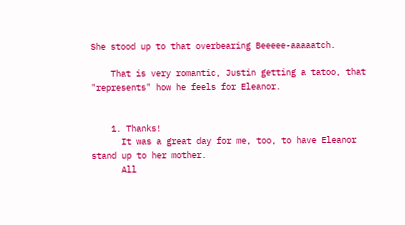She stood up to that overbearing Beeeee-aaaaatch.

    That is very romantic, Justin getting a tatoo, that "represents" how he feels for Eleanor.


    1. Thanks!
      It was a great day for me, too, to have Eleanor stand up to her mother.
      All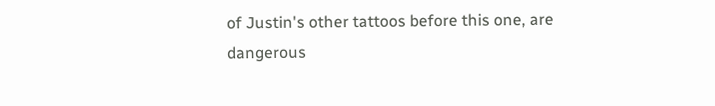of Justin's other tattoos before this one, are dangerous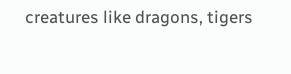creatures like dragons, tigers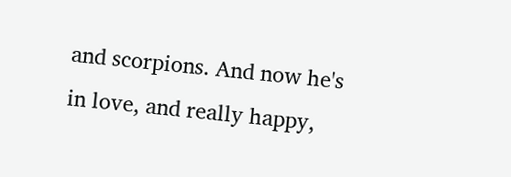and scorpions. And now he's in love, and really happy,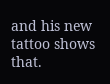and his new tattoo shows that.